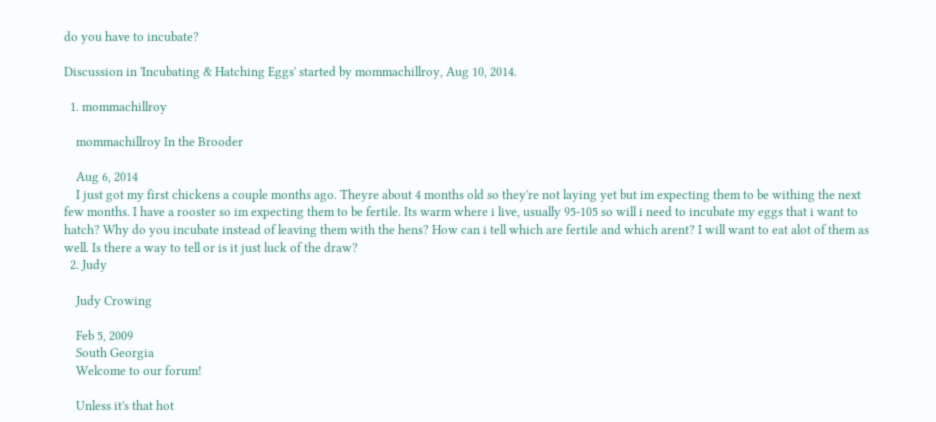do you have to incubate?

Discussion in 'Incubating & Hatching Eggs' started by mommachillroy, Aug 10, 2014.

  1. mommachillroy

    mommachillroy In the Brooder

    Aug 6, 2014
    I just got my first chickens a couple months ago. Theyre about 4 months old so they're not laying yet but im expecting them to be withing the next few months. I have a rooster so im expecting them to be fertile. Its warm where i live, usually 95-105 so will i need to incubate my eggs that i want to hatch? Why do you incubate instead of leaving them with the hens? How can i tell which are fertile and which arent? I will want to eat alot of them as well. Is there a way to tell or is it just luck of the draw?
  2. Judy

    Judy Crowing

    Feb 5, 2009
    South Georgia
    Welcome to our forum!

    Unless it's that hot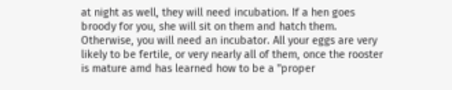at night as well, they will need incubation. If a hen goes broody for you, she will sit on them and hatch them. Otherwise, you will need an incubator. All your eggs are very likely to be fertile, or very nearly all of them, once the rooster is mature amd has learned how to be a "proper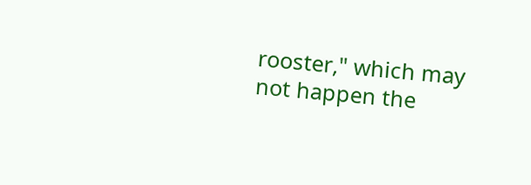rooster," which may not happen the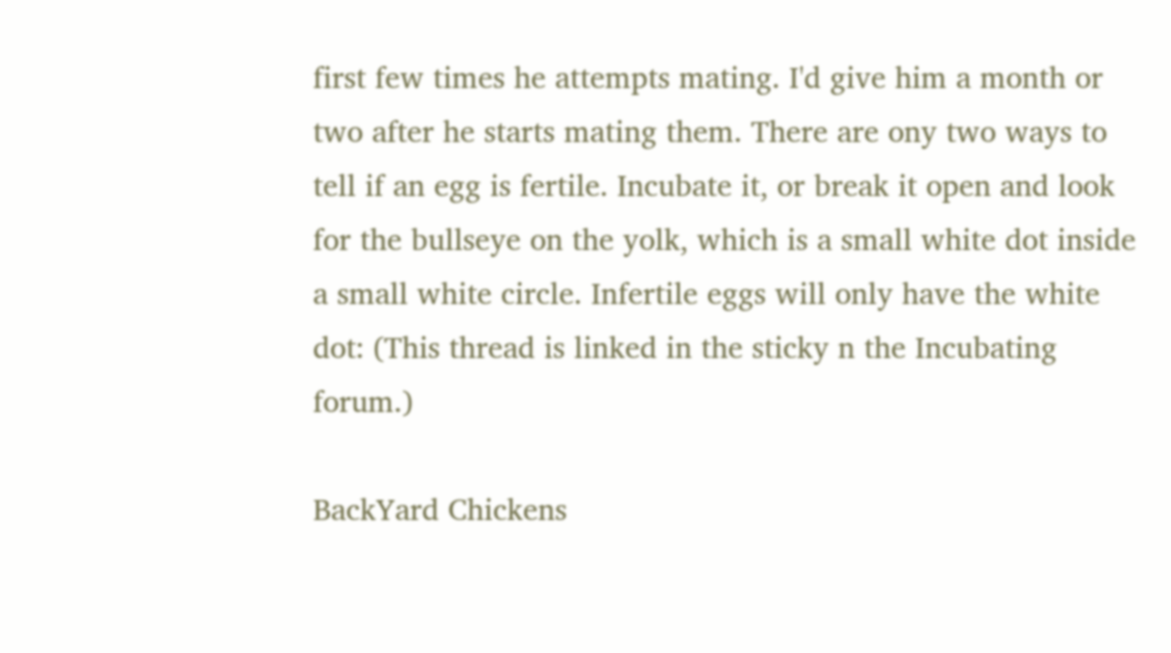first few times he attempts mating. I'd give him a month or two after he starts mating them. There are ony two ways to tell if an egg is fertile. Incubate it, or break it open and look for the bullseye on the yolk, which is a small white dot inside a small white circle. Infertile eggs will only have the white dot: (This thread is linked in the sticky n the Incubating forum.)

BackYard Chickens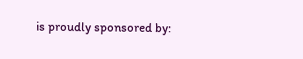is proudly sponsored by: